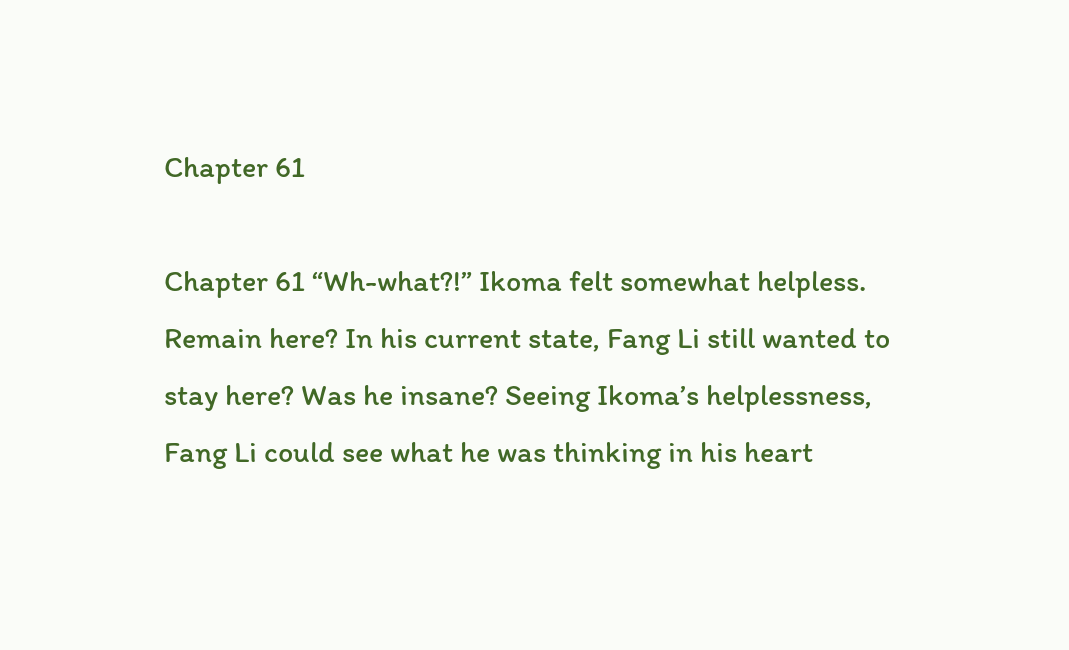Chapter 61

Chapter 61 “Wh-what?!” Ikoma felt somewhat helpless. Remain here? In his current state, Fang Li still wanted to stay here? Was he insane? Seeing Ikoma’s helplessness, Fang Li could see what he was thinking in his heart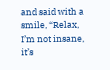and said with a smile, “Relax, I’m not insane, it’s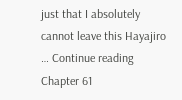just that I absolutely cannot leave this Hayajiro … Continue reading Chapter 61